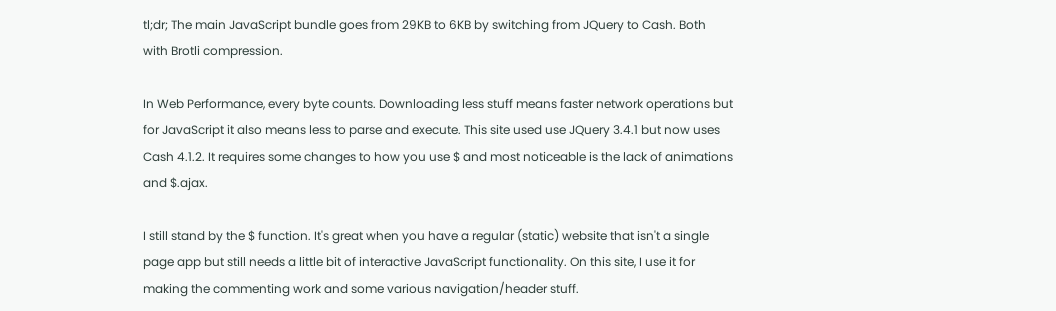tl;dr; The main JavaScript bundle goes from 29KB to 6KB by switching from JQuery to Cash. Both with Brotli compression.

In Web Performance, every byte counts. Downloading less stuff means faster network operations but for JavaScript it also means less to parse and execute. This site used use JQuery 3.4.1 but now uses Cash 4.1.2. It requires some changes to how you use $ and most noticeable is the lack of animations and $.ajax.

I still stand by the $ function. It's great when you have a regular (static) website that isn't a single page app but still needs a little bit of interactive JavaScript functionality. On this site, I use it for making the commenting work and some various navigation/header stuff.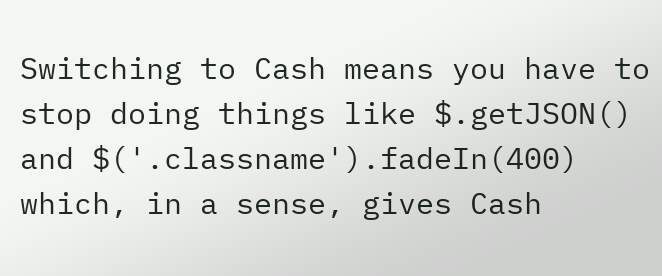Switching to Cash means you have to stop doing things like $.getJSON() and $('.classname').fadeIn(400) which, in a sense, gives Cash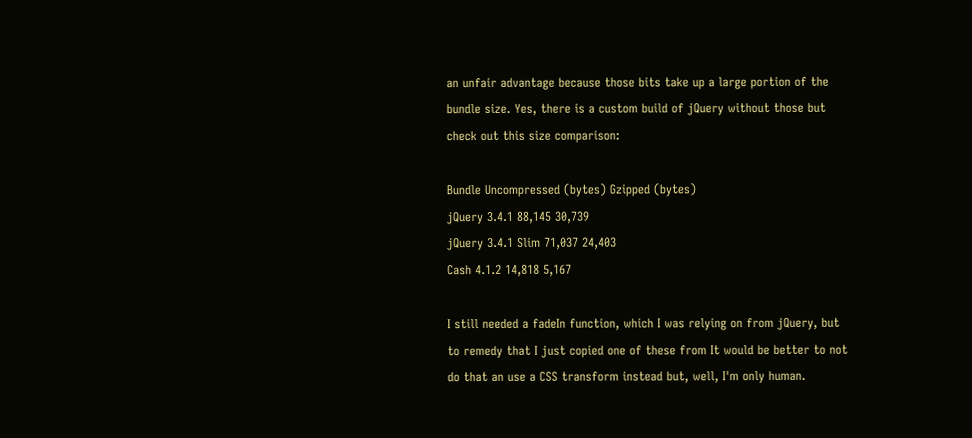an unfair advantage because those bits take up a large portion of the bundle size. Yes, there is a custom build of jQuery without those but check out this size comparison:

Bundle Uncompressed (bytes) Gzipped (bytes)
jQuery 3.4.1 88,145 30,739
jQuery 3.4.1 Slim 71,037 24,403
Cash 4.1.2 14,818 5,167

I still needed a fadeIn function, which I was relying on from jQuery, but to remedy that I just copied one of these from It would be better to not do that an use a CSS transform instead but, well, I'm only human.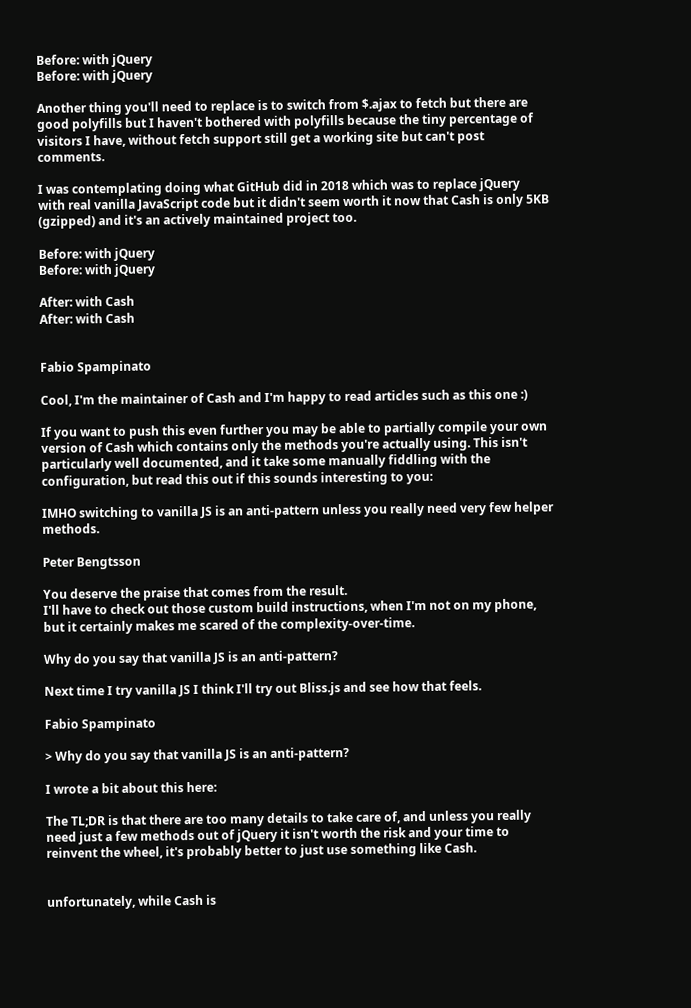Before: with jQuery
Before: with jQuery

Another thing you'll need to replace is to switch from $.ajax to fetch but there are good polyfills but I haven't bothered with polyfills because the tiny percentage of visitors I have, without fetch support still get a working site but can't post comments.

I was contemplating doing what GitHub did in 2018 which was to replace jQuery with real vanilla JavaScript code but it didn't seem worth it now that Cash is only 5KB (gzipped) and it's an actively maintained project too.

Before: with jQuery
Before: with jQuery

After: with Cash
After: with Cash


Fabio Spampinato

Cool, I'm the maintainer of Cash and I'm happy to read articles such as this one :)

If you want to push this even further you may be able to partially compile your own version of Cash which contains only the methods you're actually using. This isn't particularly well documented, and it take some manually fiddling with the configuration, but read this out if this sounds interesting to you:

IMHO switching to vanilla JS is an anti-pattern unless you really need very few helper methods.

Peter Bengtsson

You deserve the praise that comes from the result.
I'll have to check out those custom build instructions, when I'm not on my phone, but it certainly makes me scared of the complexity-over-time.

Why do you say that vanilla JS is an anti-pattern?

Next time I try vanilla JS I think I'll try out Bliss.js and see how that feels.

Fabio Spampinato

> Why do you say that vanilla JS is an anti-pattern?

I wrote a bit about this here:

The TL;DR is that there are too many details to take care of, and unless you really need just a few methods out of jQuery it isn't worth the risk and your time to reinvent the wheel, it's probably better to just use something like Cash.


unfortunately, while Cash is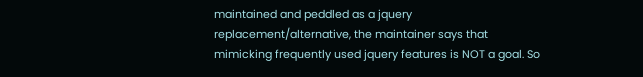maintained and peddled as a jquery replacement/alternative, the maintainer says that mimicking frequently used jquery features is NOT a goal. So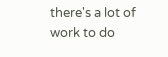there's a lot of work to do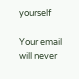yourself

Your email will never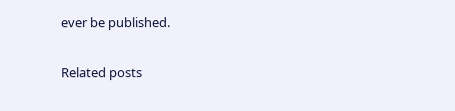ever be published.

Related posts